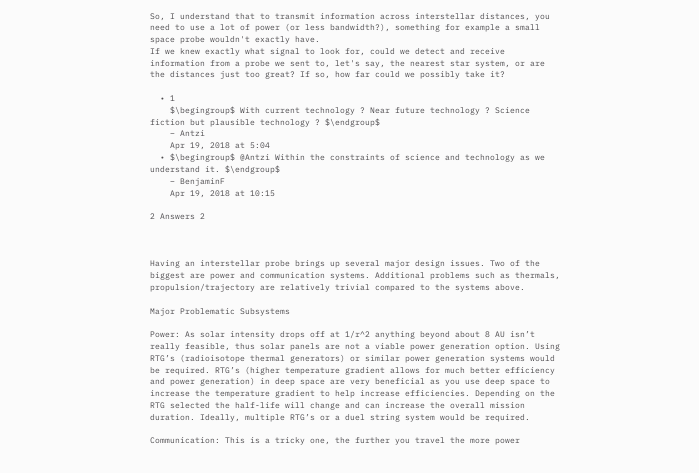So, I understand that to transmit information across interstellar distances, you need to use a lot of power (or less bandwidth?), something for example a small space probe wouldn't exactly have.
If we knew exactly what signal to look for, could we detect and receive information from a probe we sent to, let's say, the nearest star system, or are the distances just too great? If so, how far could we possibly take it?

  • 1
    $\begingroup$ With current technology ? Near future technology ? Science fiction but plausible technology ? $\endgroup$
    – Antzi
    Apr 19, 2018 at 5:04
  • $\begingroup$ @Antzi Within the constraints of science and technology as we understand it. $\endgroup$
    – BenjaminF
    Apr 19, 2018 at 10:15

2 Answers 2



Having an interstellar probe brings up several major design issues. Two of the biggest are power and communication systems. Additional problems such as thermals, propulsion/trajectory are relatively trivial compared to the systems above.

Major Problematic Subsystems

Power: As solar intensity drops off at 1/r^2 anything beyond about 8 AU isn’t really feasible, thus solar panels are not a viable power generation option. Using RTG’s (radioisotope thermal generators) or similar power generation systems would be required. RTG’s (higher temperature gradient allows for much better efficiency and power generation) in deep space are very beneficial as you use deep space to increase the temperature gradient to help increase efficiencies. Depending on the RTG selected the half-life will change and can increase the overall mission duration. Ideally, multiple RTG’s or a duel string system would be required.

Communication: This is a tricky one, the further you travel the more power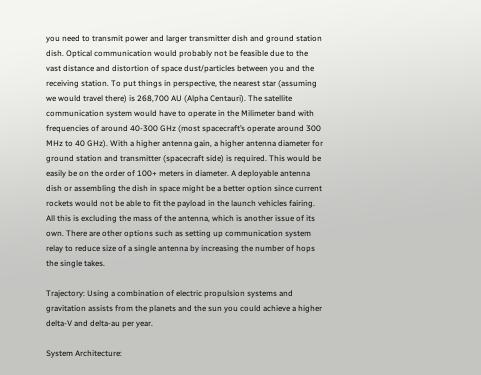you need to transmit power and larger transmitter dish and ground station dish. Optical communication would probably not be feasible due to the vast distance and distortion of space dust/particles between you and the receiving station. To put things in perspective, the nearest star (assuming we would travel there) is 268,700 AU (Alpha Centauri). The satellite communication system would have to operate in the Milimeter band with frequencies of around 40-300 GHz (most spacecraft’s operate around 300 MHz to 40 GHz). With a higher antenna gain, a higher antenna diameter for ground station and transmitter (spacecraft side) is required. This would be easily be on the order of 100+ meters in diameter. A deployable antenna dish or assembling the dish in space might be a better option since current rockets would not be able to fit the payload in the launch vehicles fairing. All this is excluding the mass of the antenna, which is another issue of its own. There are other options such as setting up communication system relay to reduce size of a single antenna by increasing the number of hops the single takes.

Trajectory: Using a combination of electric propulsion systems and gravitation assists from the planets and the sun you could achieve a higher delta-V and delta-au per year.

System Architecture: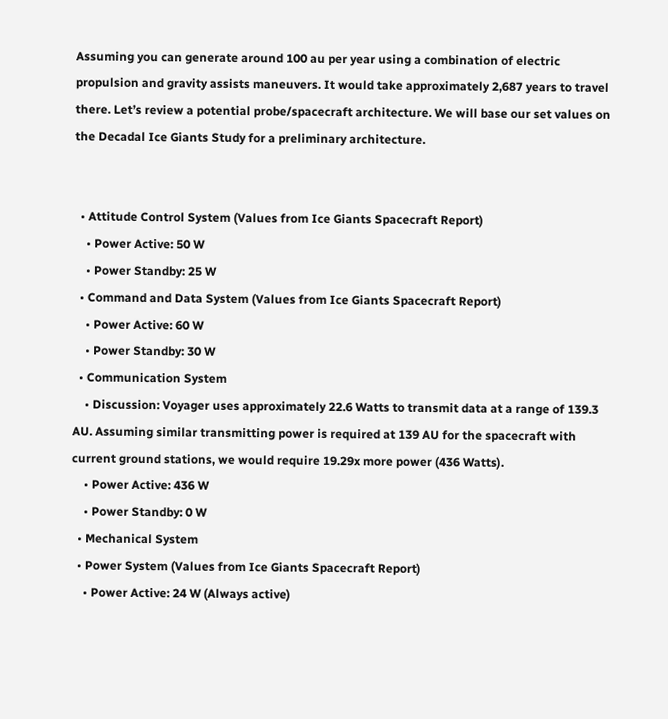Assuming you can generate around 100 au per year using a combination of electric propulsion and gravity assists maneuvers. It would take approximately 2,687 years to travel there. Let’s review a potential probe/spacecraft architecture. We will base our set values on the Decadal Ice Giants Study for a preliminary architecture.


  • Attitude Control System (Values from Ice Giants Spacecraft Report)
    • Power Active: 50 W
    • Power Standby: 25 W
  • Command and Data System (Values from Ice Giants Spacecraft Report)
    • Power Active: 60 W
    • Power Standby: 30 W
  • Communication System
    • Discussion: Voyager uses approximately 22.6 Watts to transmit data at a range of 139.3 AU. Assuming similar transmitting power is required at 139 AU for the spacecraft with current ground stations, we would require 19.29x more power (436 Watts).
    • Power Active: 436 W
    • Power Standby: 0 W
  • Mechanical System
  • Power System (Values from Ice Giants Spacecraft Report)
    • Power Active: 24 W (Always active)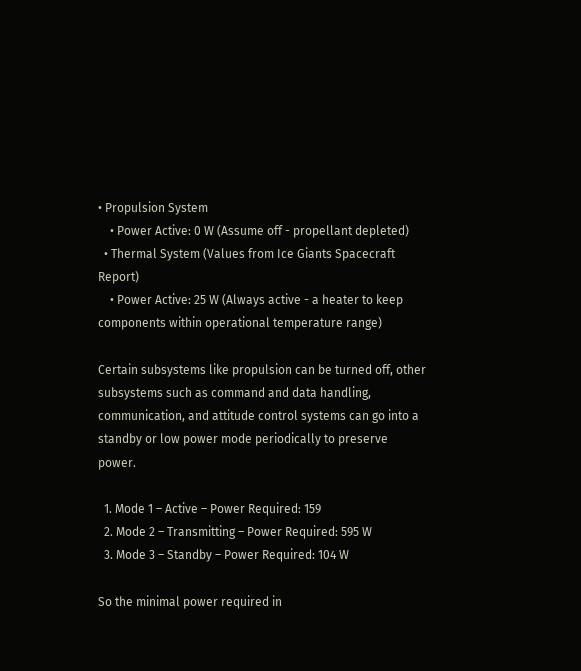• Propulsion System
    • Power Active: 0 W (Assume off - propellant depleted)
  • Thermal System (Values from Ice Giants Spacecraft Report)
    • Power Active: 25 W (Always active - a heater to keep components within operational temperature range)

Certain subsystems like propulsion can be turned off, other subsystems such as command and data handling, communication, and attitude control systems can go into a standby or low power mode periodically to preserve power.

  1. Mode 1 – Active – Power Required: 159
  2. Mode 2 – Transmitting – Power Required: 595 W
  3. Mode 3 – Standby – Power Required: 104 W

So the minimal power required in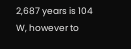2,687 years is 104 W, however to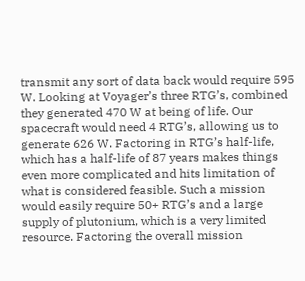transmit any sort of data back would require 595 W. Looking at Voyager’s three RTG’s, combined they generated 470 W at being of life. Our spacecraft would need 4 RTG’s, allowing us to generate 626 W. Factoring in RTG’s half-life, which has a half-life of 87 years makes things even more complicated and hits limitation of what is considered feasible. Such a mission would easily require 50+ RTG’s and a large supply of plutonium, which is a very limited resource. Factoring the overall mission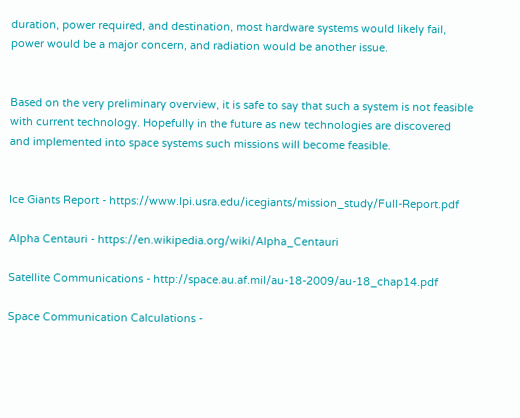duration, power required, and destination, most hardware systems would likely fail, power would be a major concern, and radiation would be another issue.


Based on the very preliminary overview, it is safe to say that such a system is not feasible with current technology. Hopefully in the future as new technologies are discovered and implemented into space systems such missions will become feasible.


Ice Giants Report - https://www.lpi.usra.edu/icegiants/mission_study/Full-Report.pdf

Alpha Centauri - https://en.wikipedia.org/wiki/Alpha_Centauri

Satellite Communications - http://space.au.af.mil/au-18-2009/au-18_chap14.pdf

Space Communication Calculations -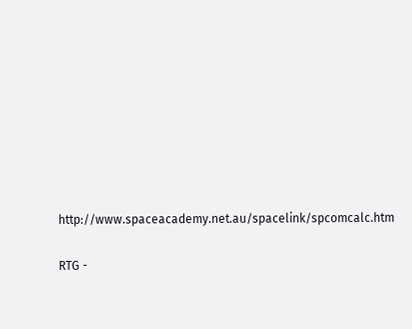http://www.spaceacademy.net.au/spacelink/spcomcalc.htm

RTG -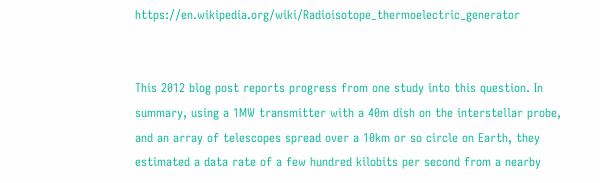https://en.wikipedia.org/wiki/Radioisotope_thermoelectric_generator


This 2012 blog post reports progress from one study into this question. In summary, using a 1MW transmitter with a 40m dish on the interstellar probe, and an array of telescopes spread over a 10km or so circle on Earth, they estimated a data rate of a few hundred kilobits per second from a nearby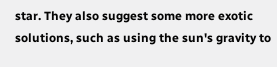star. They also suggest some more exotic solutions, such as using the sun's gravity to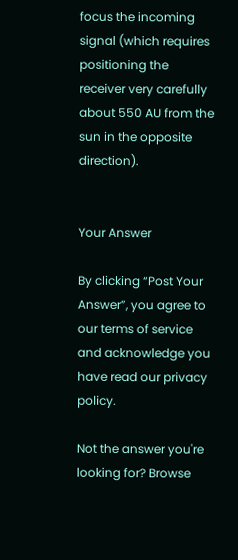focus the incoming signal (which requires positioning the receiver very carefully about 550 AU from the sun in the opposite direction).


Your Answer

By clicking “Post Your Answer”, you agree to our terms of service and acknowledge you have read our privacy policy.

Not the answer you're looking for? Browse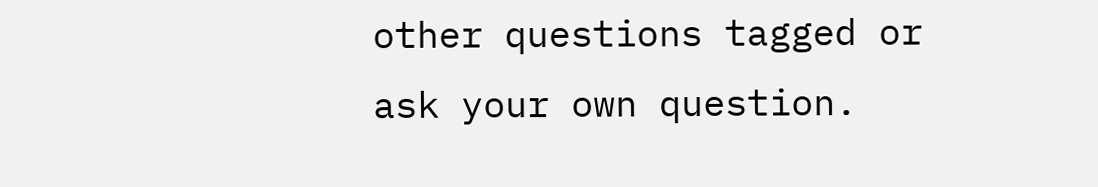other questions tagged or ask your own question.